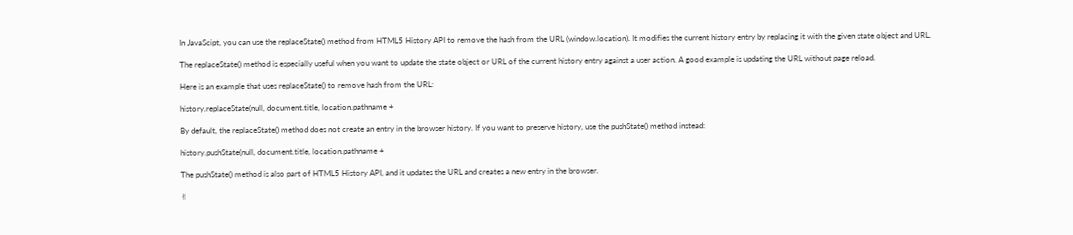In JavaScipt, you can use the replaceState() method from HTML5 History API to remove the hash from the URL (window.location). It modifies the current history entry by replacing it with the given state object and URL.

The replaceState() method is especially useful when you want to update the state object or URL of the current history entry against a user action. A good example is updating the URL without page reload.

Here is an example that uses replaceState() to remove hash from the URL:

history.replaceState(null, document.title, location.pathname +

By default, the replaceState() method does not create an entry in the browser history. If you want to preserve history, use the pushState() method instead:

history.pushState(null, document.title, location.pathname +

The pushState() method is also part of HTML5 History API, and it updates the URL and creates a new entry in the browser.

✌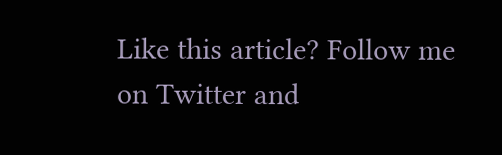Like this article? Follow me on Twitter and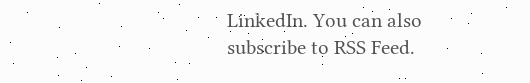LinkedIn. You can also subscribe to RSS Feed.